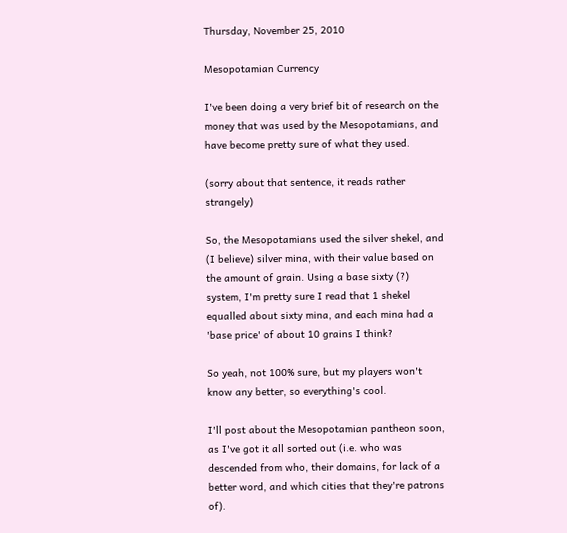Thursday, November 25, 2010

Mesopotamian Currency

I've been doing a very brief bit of research on the money that was used by the Mesopotamians, and have become pretty sure of what they used.

(sorry about that sentence, it reads rather strangely)

So, the Mesopotamians used the silver shekel, and (I believe) silver mina, with their value based on the amount of grain. Using a base sixty (?) system, I'm pretty sure I read that 1 shekel equalled about sixty mina, and each mina had a 'base price' of about 10 grains I think?

So yeah, not 100% sure, but my players won't know any better, so everything's cool.

I'll post about the Mesopotamian pantheon soon, as I've got it all sorted out (i.e. who was descended from who, their domains, for lack of a better word, and which cities that they're patrons of).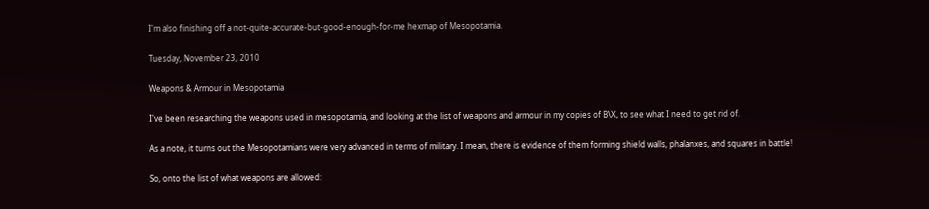I'm also finishing off a not-quite-accurate-but-good-enough-for-me hexmap of Mesopotamia.

Tuesday, November 23, 2010

Weapons & Armour in Mesopotamia

I've been researching the weapons used in mesopotamia, and looking at the list of weapons and armour in my copies of B\X, to see what I need to get rid of.

As a note, it turns out the Mesopotamians were very advanced in terms of military. I mean, there is evidence of them forming shield walls, phalanxes, and squares in battle!

So, onto the list of what weapons are allowed: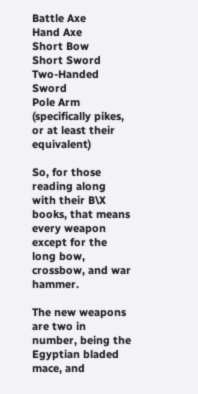Battle Axe
Hand Axe
Short Bow
Short Sword
Two-Handed Sword
Pole Arm (specifically pikes, or at least their equivalent)

So, for those reading along with their B\X books, that means every weapon except for the long bow, crossbow, and war hammer.

The new weapons are two in number, being the Egyptian bladed mace, and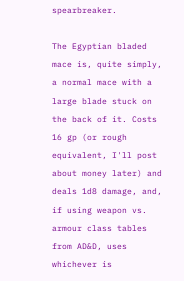spearbreaker.

The Egyptian bladed mace is, quite simply, a normal mace with a large blade stuck on the back of it. Costs 16 gp (or rough equivalent, I'll post about money later) and deals 1d8 damage, and, if using weapon vs. armour class tables from AD&D, uses whichever is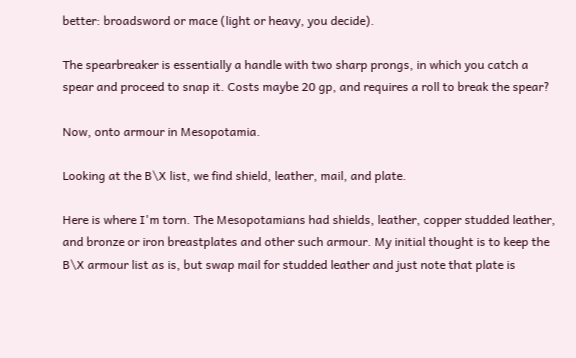better: broadsword or mace (light or heavy, you decide).

The spearbreaker is essentially a handle with two sharp prongs, in which you catch a spear and proceed to snap it. Costs maybe 20 gp, and requires a roll to break the spear?

Now, onto armour in Mesopotamia.

Looking at the B\X list, we find shield, leather, mail, and plate.

Here is where I'm torn. The Mesopotamians had shields, leather, copper studded leather, and bronze or iron breastplates and other such armour. My initial thought is to keep the B\X armour list as is, but swap mail for studded leather and just note that plate is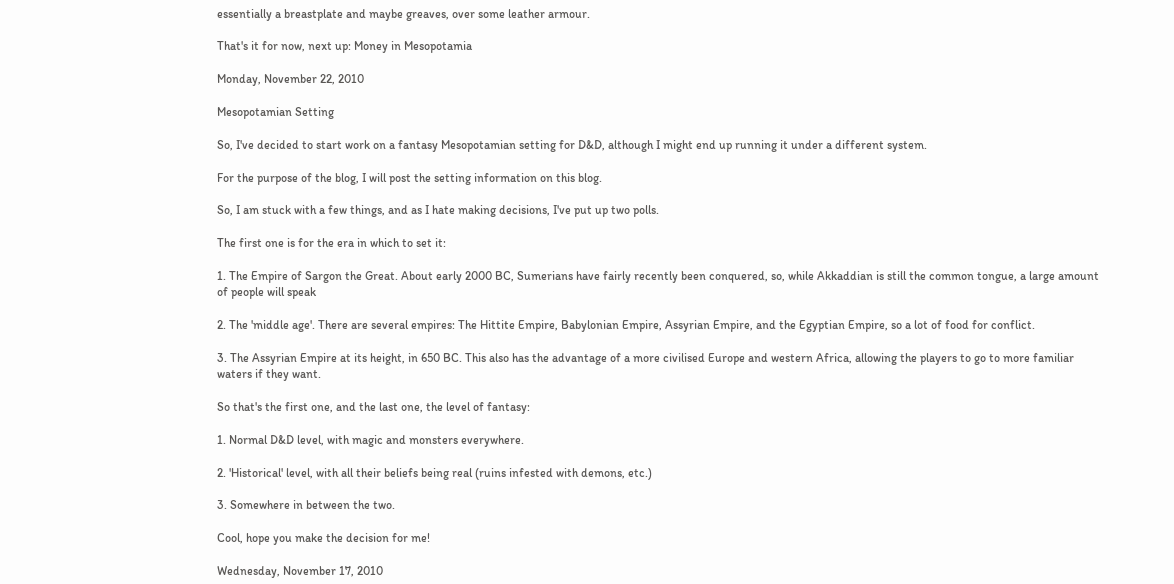essentially a breastplate and maybe greaves, over some leather armour.

That's it for now, next up: Money in Mesopotamia

Monday, November 22, 2010

Mesopotamian Setting

So, I've decided to start work on a fantasy Mesopotamian setting for D&D, although I might end up running it under a different system.

For the purpose of the blog, I will post the setting information on this blog.

So, I am stuck with a few things, and as I hate making decisions, I've put up two polls.

The first one is for the era in which to set it:

1. The Empire of Sargon the Great. About early 2000 BC, Sumerians have fairly recently been conquered, so, while Akkaddian is still the common tongue, a large amount of people will speak

2. The 'middle age'. There are several empires: The Hittite Empire, Babylonian Empire, Assyrian Empire, and the Egyptian Empire, so a lot of food for conflict.

3. The Assyrian Empire at its height, in 650 BC. This also has the advantage of a more civilised Europe and western Africa, allowing the players to go to more familiar waters if they want.

So that's the first one, and the last one, the level of fantasy:

1. Normal D&D level, with magic and monsters everywhere.

2. 'Historical' level, with all their beliefs being real (ruins infested with demons, etc.)

3. Somewhere in between the two.

Cool, hope you make the decision for me!

Wednesday, November 17, 2010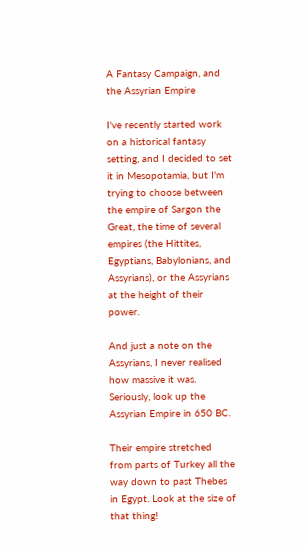A Fantasy Campaign, and the Assyrian Empire

I've recently started work on a historical fantasy setting, and I decided to set it in Mesopotamia, but I'm trying to choose between the empire of Sargon the Great, the time of several empires (the Hittites, Egyptians, Babylonians, and Assyrians), or the Assyrians at the height of their power.

And just a note on the Assyrians, I never realised how massive it was. Seriously, look up the Assyrian Empire in 650 BC.

Their empire stretched from parts of Turkey all the way down to past Thebes in Egypt. Look at the size of that thing!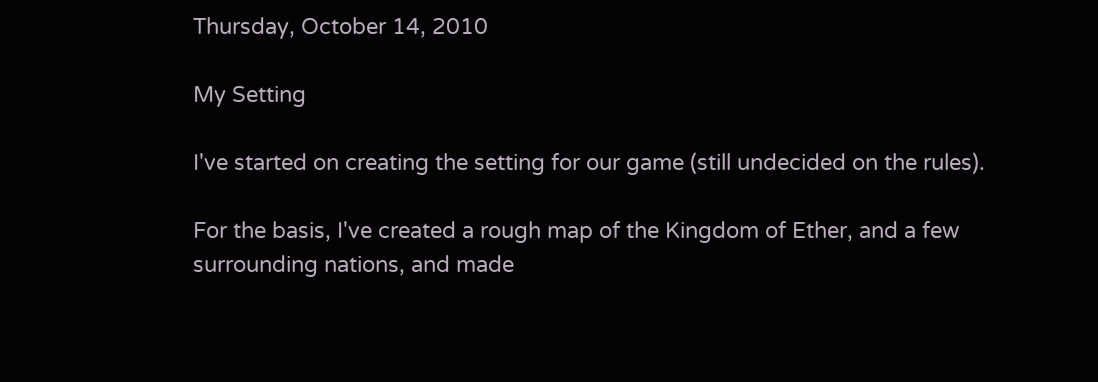Thursday, October 14, 2010

My Setting

I've started on creating the setting for our game (still undecided on the rules).

For the basis, I've created a rough map of the Kingdom of Ether, and a few surrounding nations, and made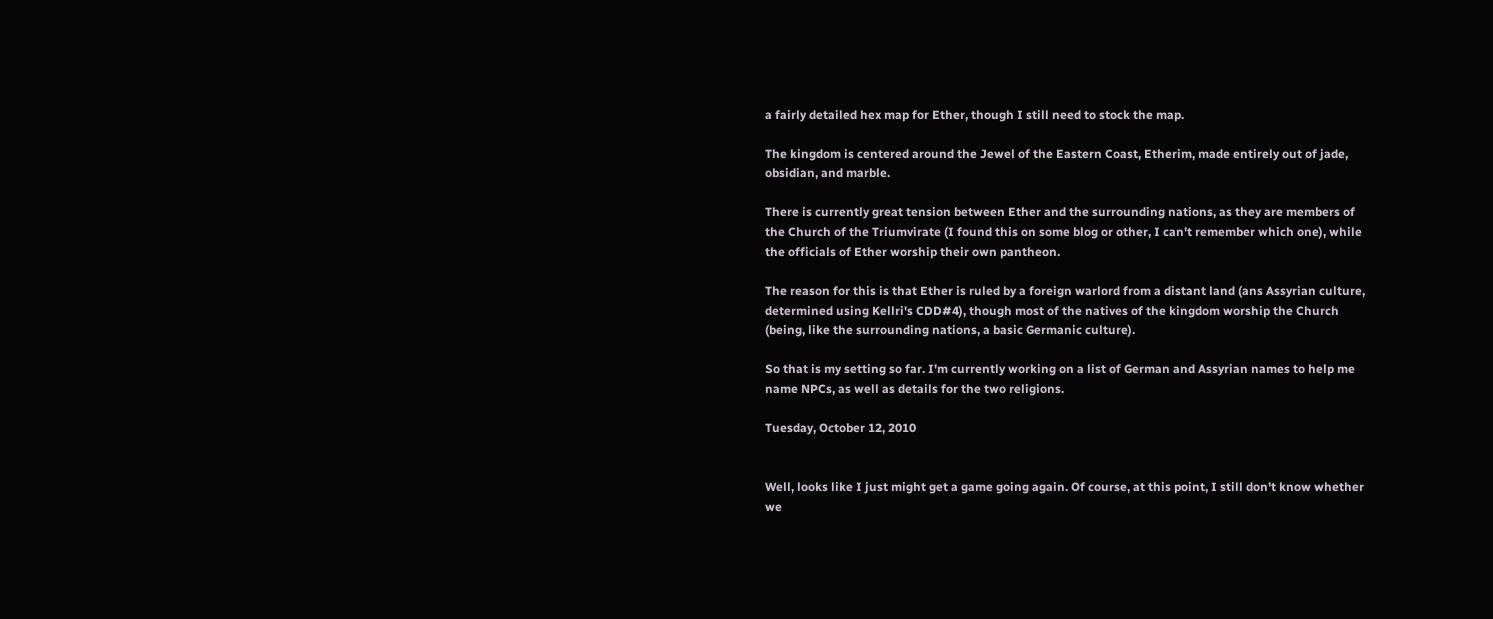a fairly detailed hex map for Ether, though I still need to stock the map.

The kingdom is centered around the Jewel of the Eastern Coast, Etherim, made entirely out of jade, obsidian, and marble.

There is currently great tension between Ether and the surrounding nations, as they are members of the Church of the Triumvirate (I found this on some blog or other, I can't remember which one), while the officials of Ether worship their own pantheon.

The reason for this is that Ether is ruled by a foreign warlord from a distant land (ans Assyrian culture, determined using Kellri's CDD#4), though most of the natives of the kingdom worship the Church (being, like the surrounding nations, a basic Germanic culture).

So that is my setting so far. I'm currently working on a list of German and Assyrian names to help me name NPCs, as well as details for the two religions.

Tuesday, October 12, 2010


Well, looks like I just might get a game going again. Of course, at this point, I still don't know whether we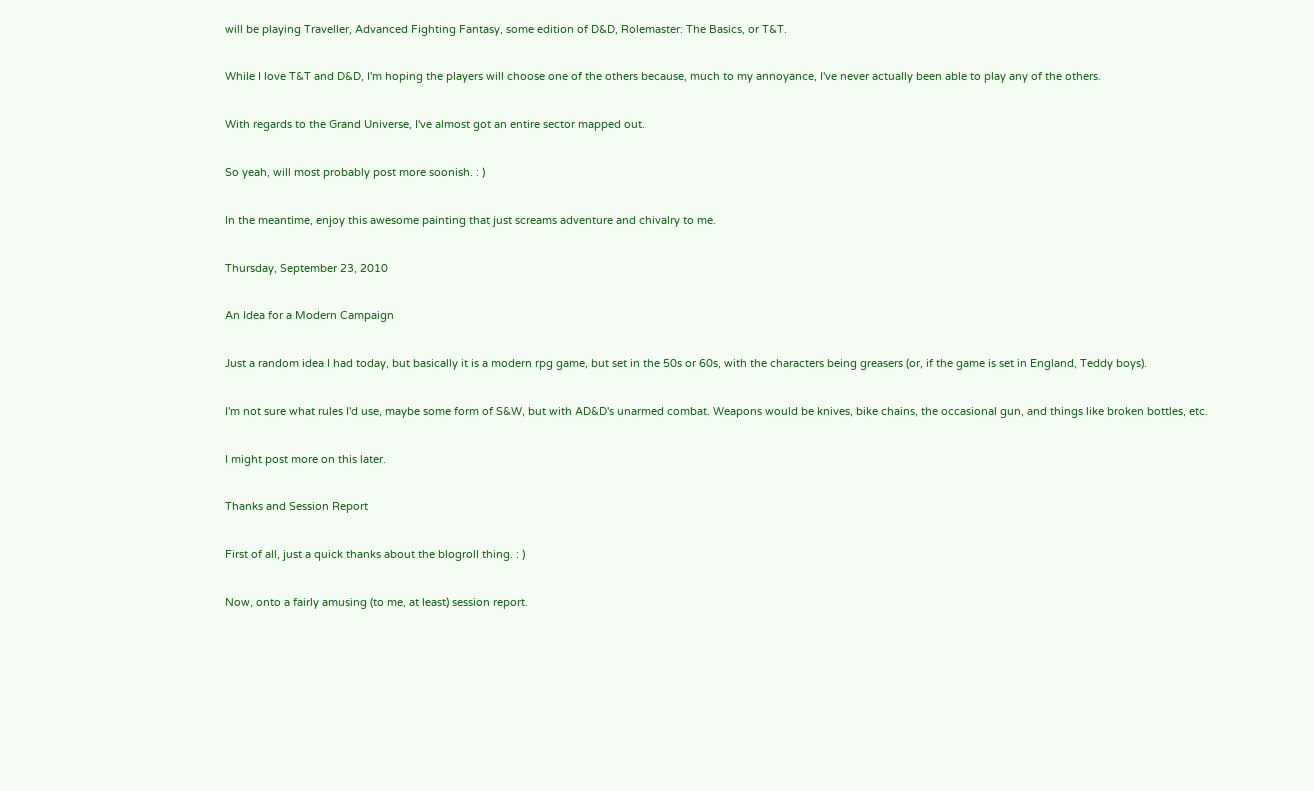will be playing Traveller, Advanced Fighting Fantasy, some edition of D&D, Rolemaster: The Basics, or T&T.

While I love T&T and D&D, I'm hoping the players will choose one of the others because, much to my annoyance, I've never actually been able to play any of the others.

With regards to the Grand Universe, I've almost got an entire sector mapped out.

So yeah, will most probably post more soonish. : )

In the meantime, enjoy this awesome painting that just screams adventure and chivalry to me.

Thursday, September 23, 2010

An Idea for a Modern Campaign

Just a random idea I had today, but basically it is a modern rpg game, but set in the 50s or 60s, with the characters being greasers (or, if the game is set in England, Teddy boys).

I'm not sure what rules I'd use, maybe some form of S&W, but with AD&D's unarmed combat. Weapons would be knives, bike chains, the occasional gun, and things like broken bottles, etc.

I might post more on this later.

Thanks and Session Report

First of all, just a quick thanks about the blogroll thing. : )

Now, onto a fairly amusing (to me, at least) session report.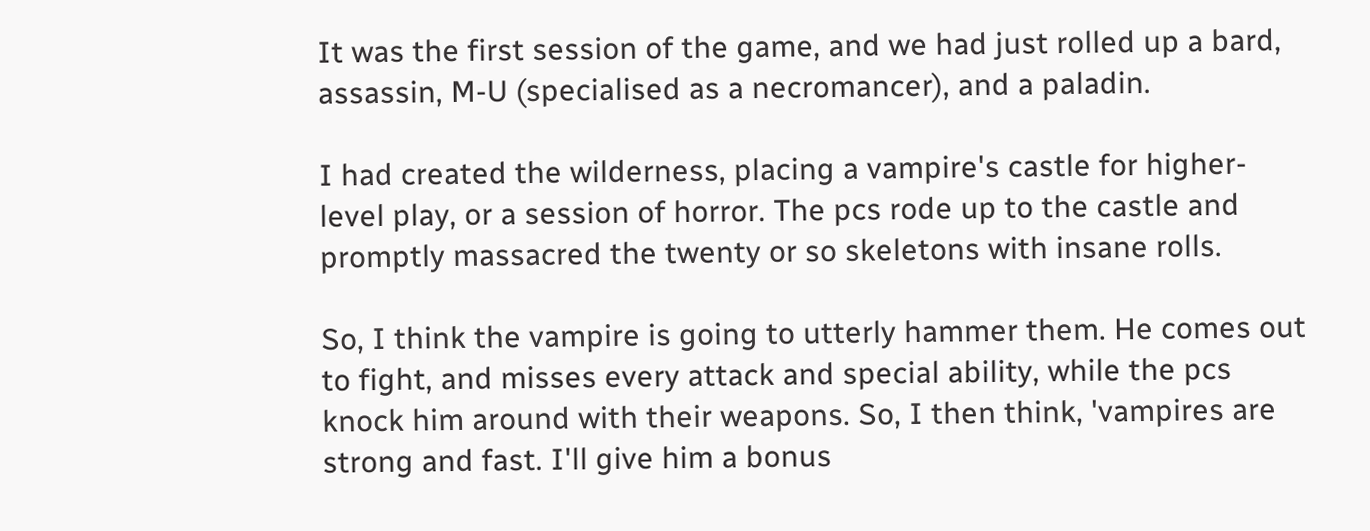It was the first session of the game, and we had just rolled up a bard, assassin, M-U (specialised as a necromancer), and a paladin.

I had created the wilderness, placing a vampire's castle for higher-level play, or a session of horror. The pcs rode up to the castle and promptly massacred the twenty or so skeletons with insane rolls.

So, I think the vampire is going to utterly hammer them. He comes out to fight, and misses every attack and special ability, while the pcs knock him around with their weapons. So, I then think, 'vampires are strong and fast. I'll give him a bonus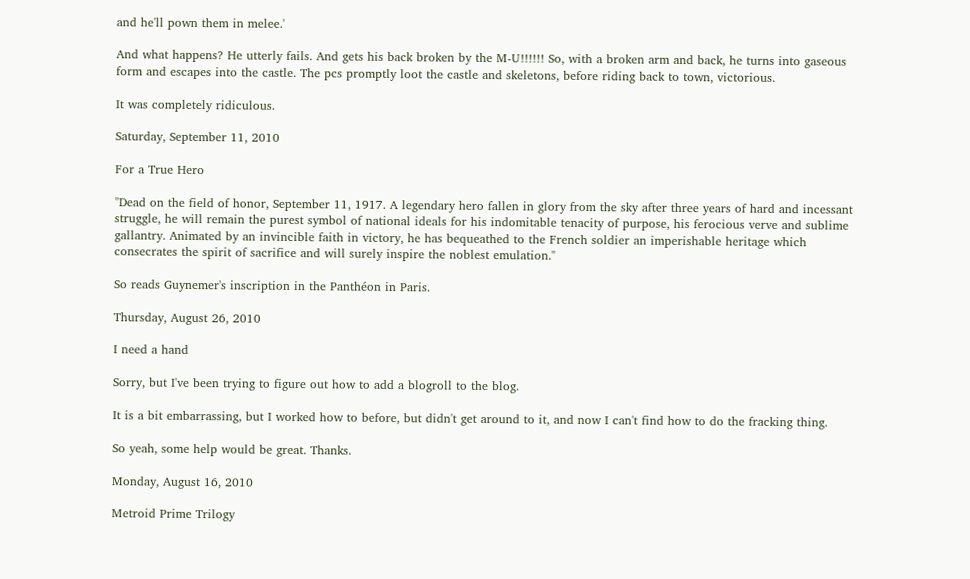and he'll pown them in melee.'

And what happens? He utterly fails. And gets his back broken by the M-U!!!!!! So, with a broken arm and back, he turns into gaseous form and escapes into the castle. The pcs promptly loot the castle and skeletons, before riding back to town, victorious.

It was completely ridiculous.

Saturday, September 11, 2010

For a True Hero

"Dead on the field of honor, September 11, 1917. A legendary hero fallen in glory from the sky after three years of hard and incessant struggle, he will remain the purest symbol of national ideals for his indomitable tenacity of purpose, his ferocious verve and sublime gallantry. Animated by an invincible faith in victory, he has bequeathed to the French soldier an imperishable heritage which consecrates the spirit of sacrifice and will surely inspire the noblest emulation."

So reads Guynemer's inscription in the Panthéon in Paris.

Thursday, August 26, 2010

I need a hand

Sorry, but I've been trying to figure out how to add a blogroll to the blog.

It is a bit embarrassing, but I worked how to before, but didn't get around to it, and now I can't find how to do the fracking thing.

So yeah, some help would be great. Thanks.

Monday, August 16, 2010

Metroid Prime Trilogy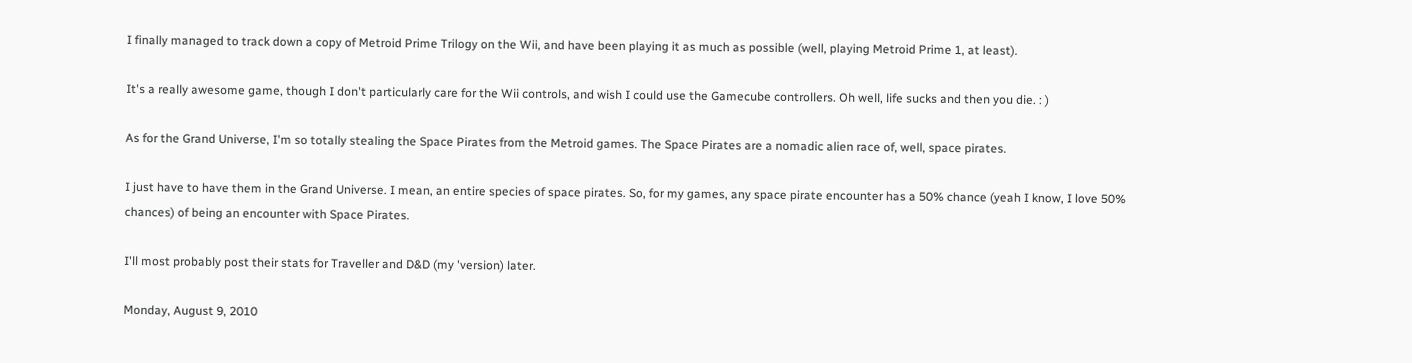I finally managed to track down a copy of Metroid Prime Trilogy on the Wii, and have been playing it as much as possible (well, playing Metroid Prime 1, at least).

It's a really awesome game, though I don't particularly care for the Wii controls, and wish I could use the Gamecube controllers. Oh well, life sucks and then you die. : )

As for the Grand Universe, I'm so totally stealing the Space Pirates from the Metroid games. The Space Pirates are a nomadic alien race of, well, space pirates.

I just have to have them in the Grand Universe. I mean, an entire species of space pirates. So, for my games, any space pirate encounter has a 50% chance (yeah I know, I love 50% chances) of being an encounter with Space Pirates.

I'll most probably post their stats for Traveller and D&D (my 'version) later.

Monday, August 9, 2010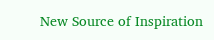New Source of Inspiration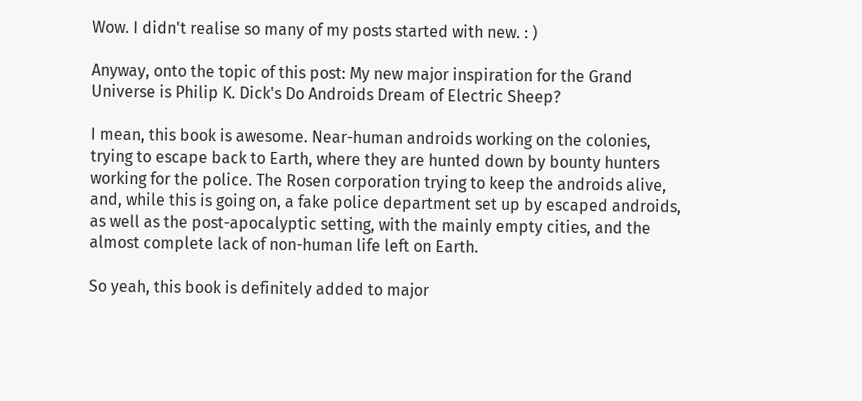Wow. I didn't realise so many of my posts started with new. : )

Anyway, onto the topic of this post: My new major inspiration for the Grand Universe is Philip K. Dick's Do Androids Dream of Electric Sheep?

I mean, this book is awesome. Near-human androids working on the colonies, trying to escape back to Earth, where they are hunted down by bounty hunters working for the police. The Rosen corporation trying to keep the androids alive, and, while this is going on, a fake police department set up by escaped androids, as well as the post-apocalyptic setting, with the mainly empty cities, and the almost complete lack of non-human life left on Earth.

So yeah, this book is definitely added to major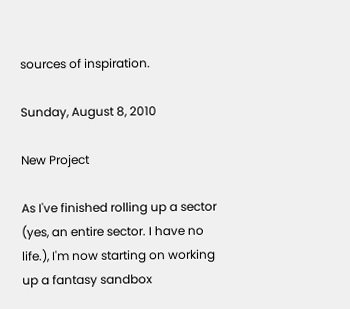sources of inspiration.

Sunday, August 8, 2010

New Project

As I've finished rolling up a sector (yes, an entire sector. I have no life.), I'm now starting on working up a fantasy sandbox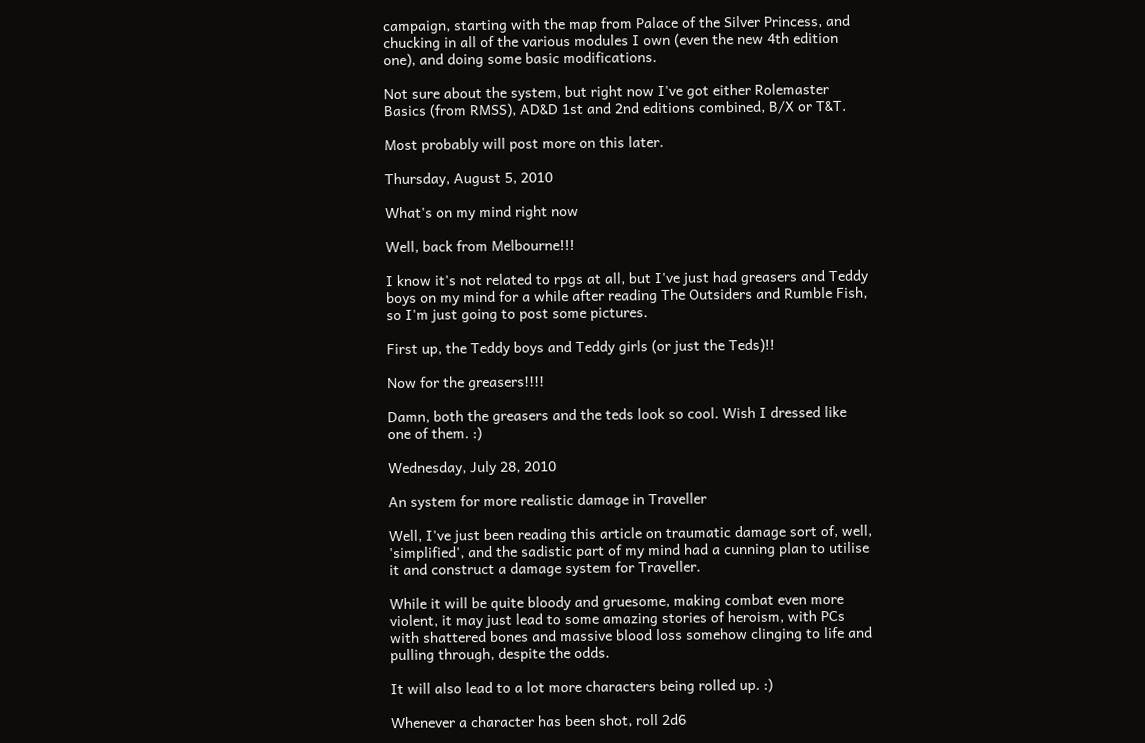campaign, starting with the map from Palace of the Silver Princess, and chucking in all of the various modules I own (even the new 4th edition one), and doing some basic modifications.

Not sure about the system, but right now I've got either Rolemaster Basics (from RMSS), AD&D 1st and 2nd editions combined, B/X or T&T.

Most probably will post more on this later.

Thursday, August 5, 2010

What's on my mind right now

Well, back from Melbourne!!!

I know it's not related to rpgs at all, but I've just had greasers and Teddy boys on my mind for a while after reading The Outsiders and Rumble Fish, so I'm just going to post some pictures.

First up, the Teddy boys and Teddy girls (or just the Teds)!!

Now for the greasers!!!!

Damn, both the greasers and the teds look so cool. Wish I dressed like one of them. :)

Wednesday, July 28, 2010

An system for more realistic damage in Traveller

Well, I've just been reading this article on traumatic damage sort of, well, 'simplified', and the sadistic part of my mind had a cunning plan to utilise it and construct a damage system for Traveller.

While it will be quite bloody and gruesome, making combat even more violent, it may just lead to some amazing stories of heroism, with PCs with shattered bones and massive blood loss somehow clinging to life and pulling through, despite the odds.

It will also lead to a lot more characters being rolled up. :)

Whenever a character has been shot, roll 2d6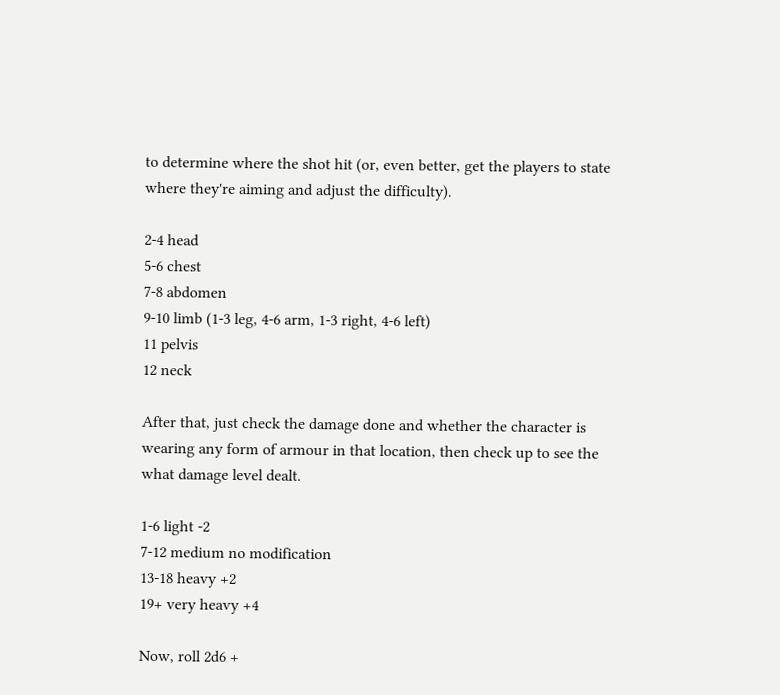to determine where the shot hit (or, even better, get the players to state where they're aiming and adjust the difficulty).

2-4 head
5-6 chest
7-8 abdomen
9-10 limb (1-3 leg, 4-6 arm, 1-3 right, 4-6 left)
11 pelvis
12 neck

After that, just check the damage done and whether the character is wearing any form of armour in that location, then check up to see the what damage level dealt.

1-6 light -2
7-12 medium no modification
13-18 heavy +2
19+ very heavy +4

Now, roll 2d6 +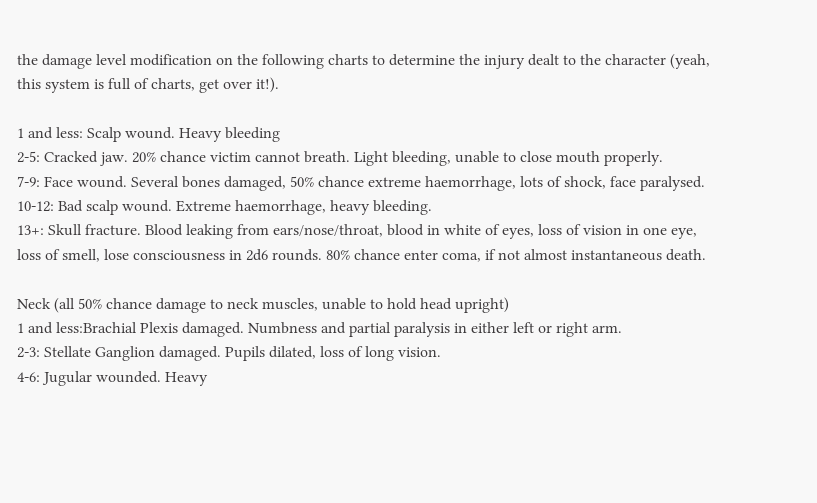the damage level modification on the following charts to determine the injury dealt to the character (yeah, this system is full of charts, get over it!).

1 and less: Scalp wound. Heavy bleeding
2-5: Cracked jaw. 20% chance victim cannot breath. Light bleeding, unable to close mouth properly.
7-9: Face wound. Several bones damaged, 50% chance extreme haemorrhage, lots of shock, face paralysed.
10-12: Bad scalp wound. Extreme haemorrhage, heavy bleeding.
13+: Skull fracture. Blood leaking from ears/nose/throat, blood in white of eyes, loss of vision in one eye, loss of smell, lose consciousness in 2d6 rounds. 80% chance enter coma, if not almost instantaneous death.

Neck (all 50% chance damage to neck muscles, unable to hold head upright)
1 and less:Brachial Plexis damaged. Numbness and partial paralysis in either left or right arm.
2-3: Stellate Ganglion damaged. Pupils dilated, loss of long vision.
4-6: Jugular wounded. Heavy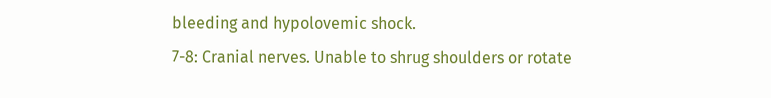bleeding and hypolovemic shock.
7-8: Cranial nerves. Unable to shrug shoulders or rotate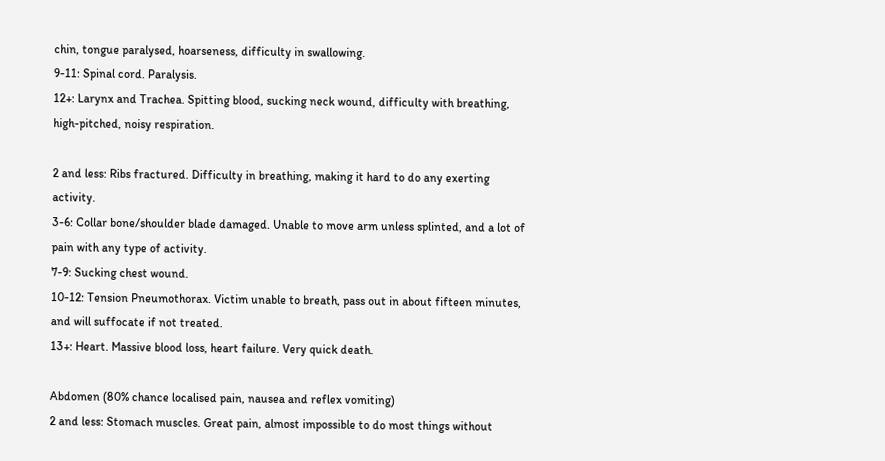chin, tongue paralysed, hoarseness, difficulty in swallowing.
9-11: Spinal cord. Paralysis.
12+: Larynx and Trachea. Spitting blood, sucking neck wound, difficulty with breathing, high-pitched, noisy respiration.

2 and less: Ribs fractured. Difficulty in breathing, making it hard to do any exerting activity.
3-6: Collar bone/shoulder blade damaged. Unable to move arm unless splinted, and a lot of pain with any type of activity.
7-9: Sucking chest wound.
10-12: Tension Pneumothorax. Victim unable to breath, pass out in about fifteen minutes, and will suffocate if not treated.
13+: Heart. Massive blood loss, heart failure. Very quick death.

Abdomen (80% chance localised pain, nausea and reflex vomiting)
2 and less: Stomach muscles. Great pain, almost impossible to do most things without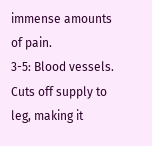immense amounts of pain.
3-5: Blood vessels. Cuts off supply to leg, making it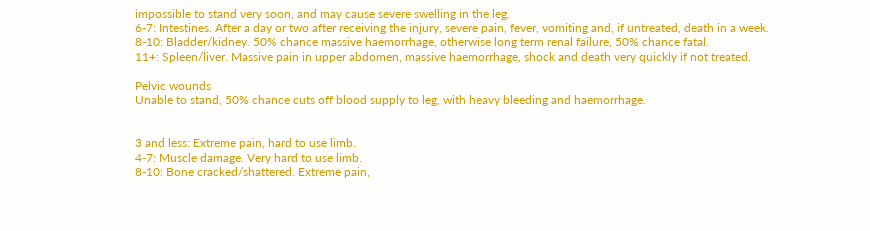impossible to stand very soon, and may cause severe swelling in the leg.
6-7: Intestines. After a day or two after receiving the injury, severe pain, fever, vomiting and, if untreated, death in a week.
8-10: Bladder/kidney. 50% chance massive haemorrhage, otherwise long term renal failure, 50% chance fatal.
11+: Spleen/liver. Massive pain in upper abdomen, massive haemorrhage, shock and death very quickly if not treated.

Pelvic wounds
Unable to stand, 50% chance cuts off blood supply to leg, with heavy bleeding and haemorrhage.


3 and less: Extreme pain, hard to use limb.
4-7: Muscle damage. Very hard to use limb.
8-10: Bone cracked/shattered. Extreme pain,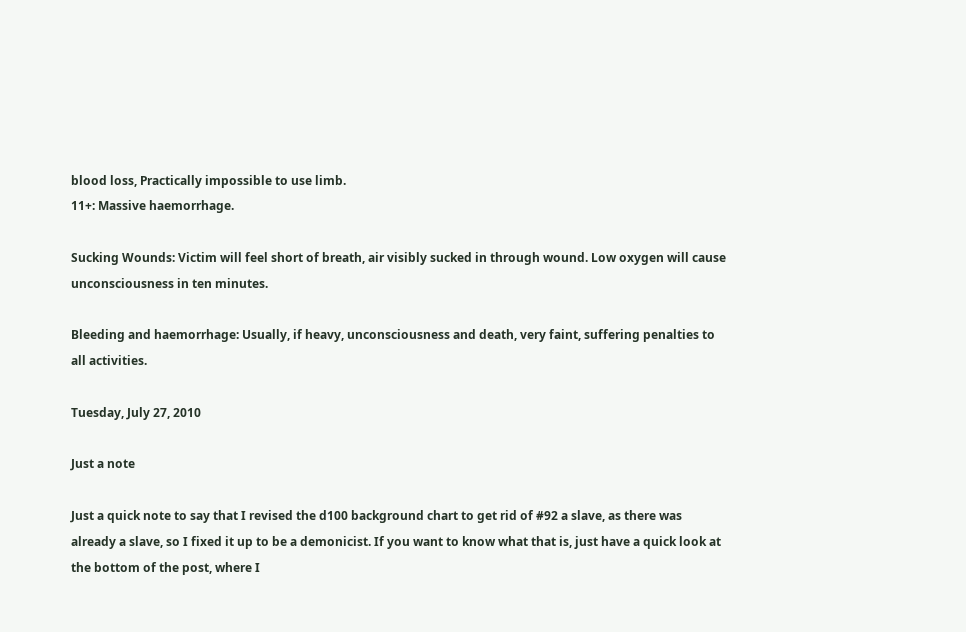blood loss, Practically impossible to use limb.
11+: Massive haemorrhage.

Sucking Wounds: Victim will feel short of breath, air visibly sucked in through wound. Low oxygen will cause unconsciousness in ten minutes.

Bleeding and haemorrhage: Usually, if heavy, unconsciousness and death, very faint, suffering penalties to all activities.

Tuesday, July 27, 2010

Just a note

Just a quick note to say that I revised the d100 background chart to get rid of #92 a slave, as there was already a slave, so I fixed it up to be a demonicist. If you want to know what that is, just have a quick look at the bottom of the post, where I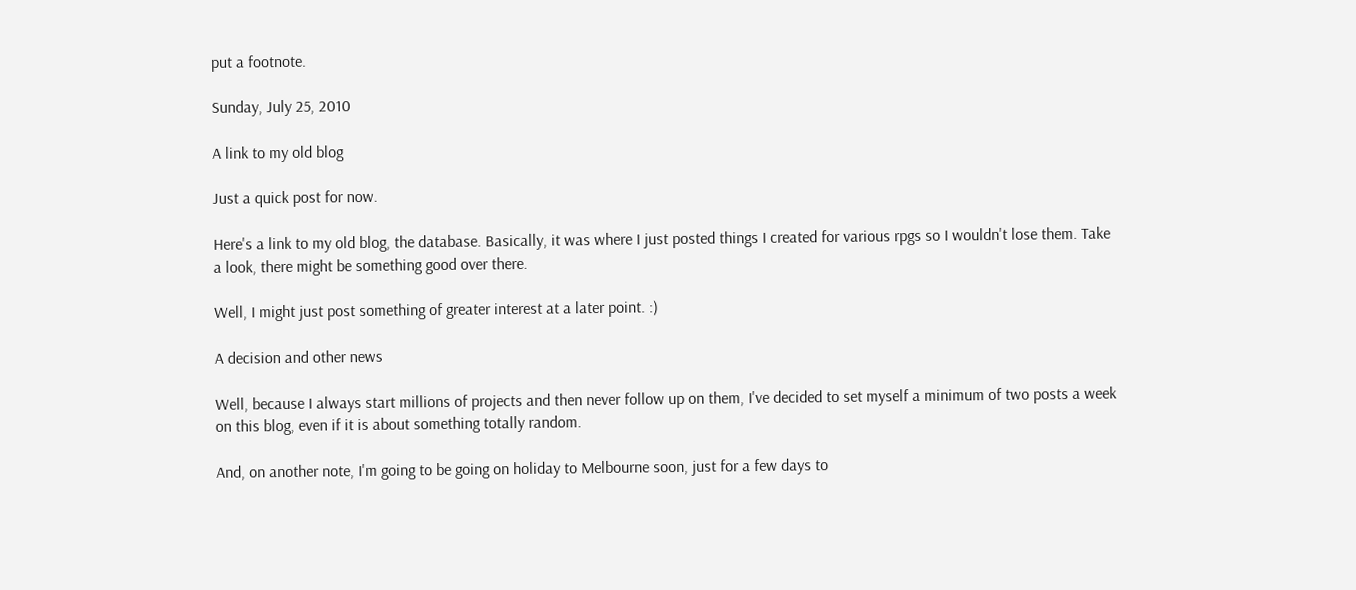put a footnote.

Sunday, July 25, 2010

A link to my old blog

Just a quick post for now.

Here's a link to my old blog, the database. Basically, it was where I just posted things I created for various rpgs so I wouldn't lose them. Take a look, there might be something good over there.

Well, I might just post something of greater interest at a later point. :)

A decision and other news

Well, because I always start millions of projects and then never follow up on them, I've decided to set myself a minimum of two posts a week on this blog, even if it is about something totally random.

And, on another note, I'm going to be going on holiday to Melbourne soon, just for a few days to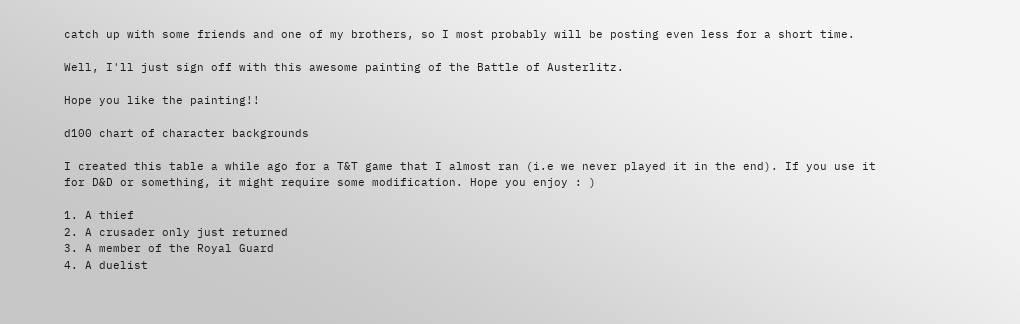catch up with some friends and one of my brothers, so I most probably will be posting even less for a short time.

Well, I'll just sign off with this awesome painting of the Battle of Austerlitz.

Hope you like the painting!!

d100 chart of character backgrounds

I created this table a while ago for a T&T game that I almost ran (i.e we never played it in the end). If you use it for D&D or something, it might require some modification. Hope you enjoy : )

1. A thief
2. A crusader only just returned
3. A member of the Royal Guard
4. A duelist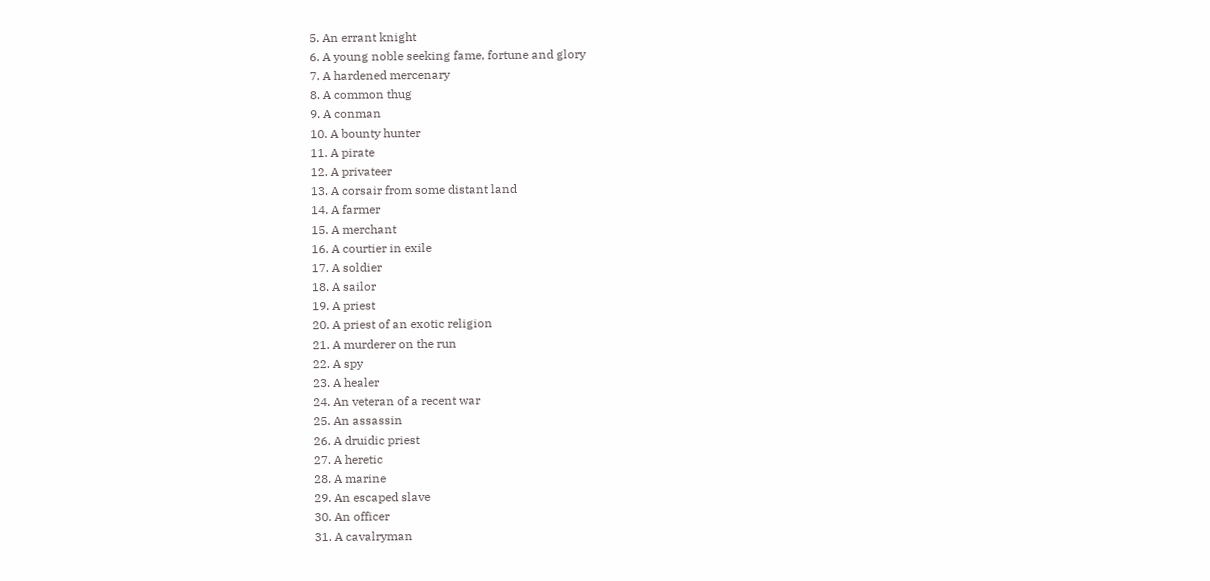5. An errant knight
6. A young noble seeking fame, fortune and glory
7. A hardened mercenary
8. A common thug
9. A conman
10. A bounty hunter
11. A pirate
12. A privateer
13. A corsair from some distant land
14. A farmer
15. A merchant
16. A courtier in exile
17. A soldier
18. A sailor
19. A priest
20. A priest of an exotic religion
21. A murderer on the run
22. A spy
23. A healer
24. An veteran of a recent war
25. An assassin
26. A druidic priest
27. A heretic
28. A marine
29. An escaped slave
30. An officer
31. A cavalryman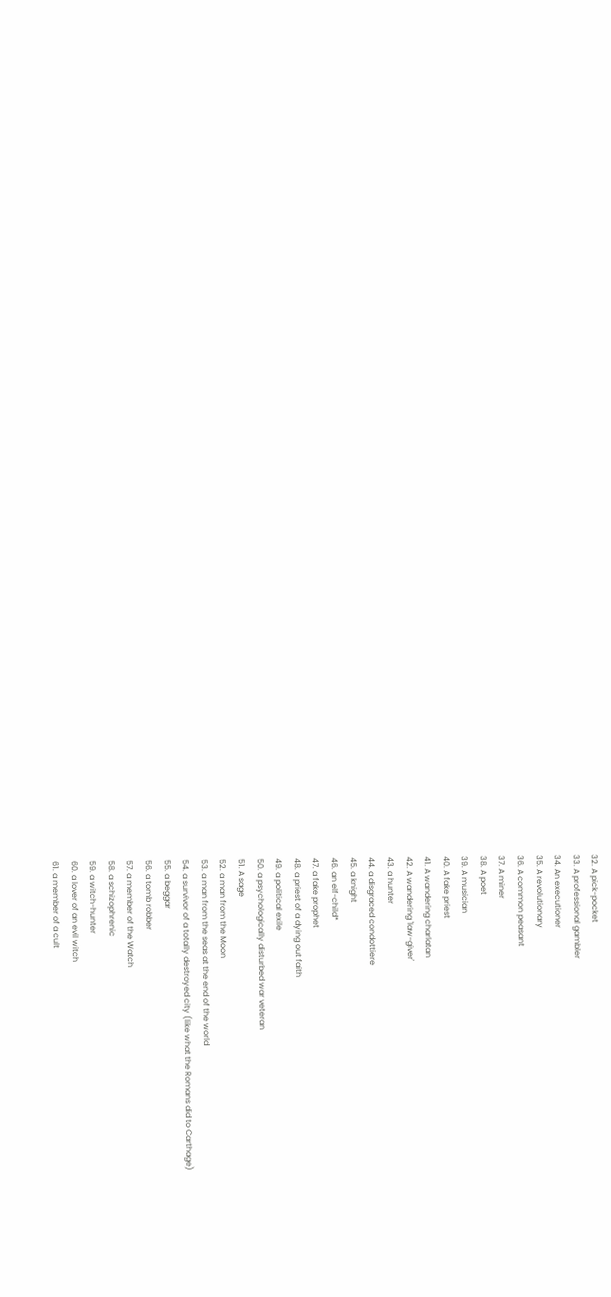32. A pick-pocket
33. A professional gambler
34. An executioner
35. A revolutionary
36. A common peasant
37. A miner
38. A poet
39. A musician
40. A fake priest
41. A wandering charlatan
42. A wandering 'law-giver'
43. a hunter
44. a disgraced condottiere
45. a knight
46. an elf-child*
47. a fake prophet
48. a priest of a dying out faith
49. a political exile
50. a psychologically disturbed war veteran
51. A sage
52. a man from the Moon
53. a man from the seas at the end of the world
54. a survivor of a totally destroyed city (like what the Romans did to Carthage)
55. a beggar
56. a tomb robber
57. a member of the Watch
58. a schizophrenic
59. a witch-hunter
60. a lover of an evil witch
61. a member of a cult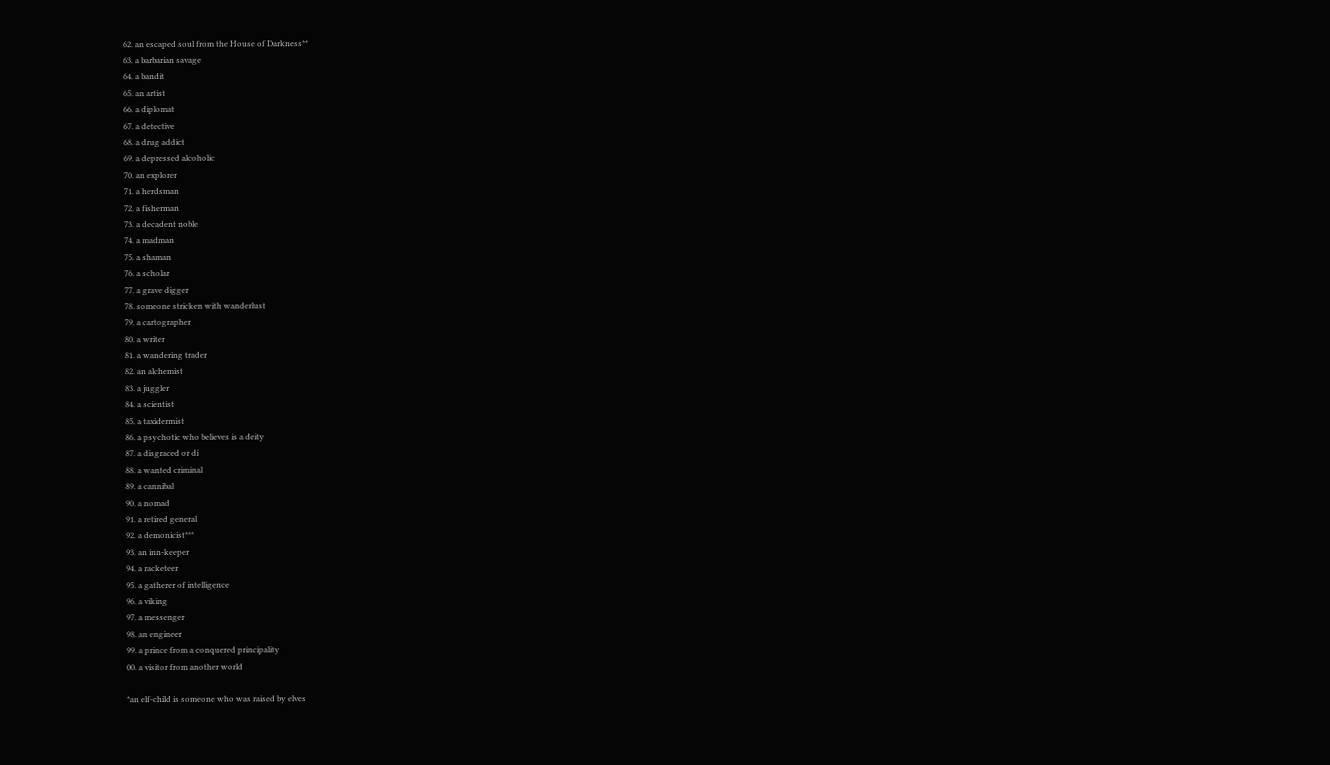62. an escaped soul from the House of Darkness**
63. a barbarian savage
64. a bandit
65. an artist
66. a diplomat
67. a detective
68. a drug addict
69. a depressed alcoholic
70. an explorer
71. a herdsman
72. a fisherman
73. a decadent noble
74. a madman
75. a shaman
76. a scholar
77. a grave digger
78. someone stricken with wanderlust
79. a cartographer
80. a writer
81. a wandering trader
82. an alchemist
83. a juggler
84. a scientist
85. a taxidermist
86. a psychotic who believes is a deity
87. a disgraced or di
88. a wanted criminal
89. a cannibal
90. a nomad
91. a retired general
92. a demonicist***
93. an inn-keeper
94. a racketeer
95. a gatherer of intelligence
96. a viking
97. a messenger
98. an engineer
99. a prince from a conquered principality
00. a visitor from another world

*an elf-child is someone who was raised by elves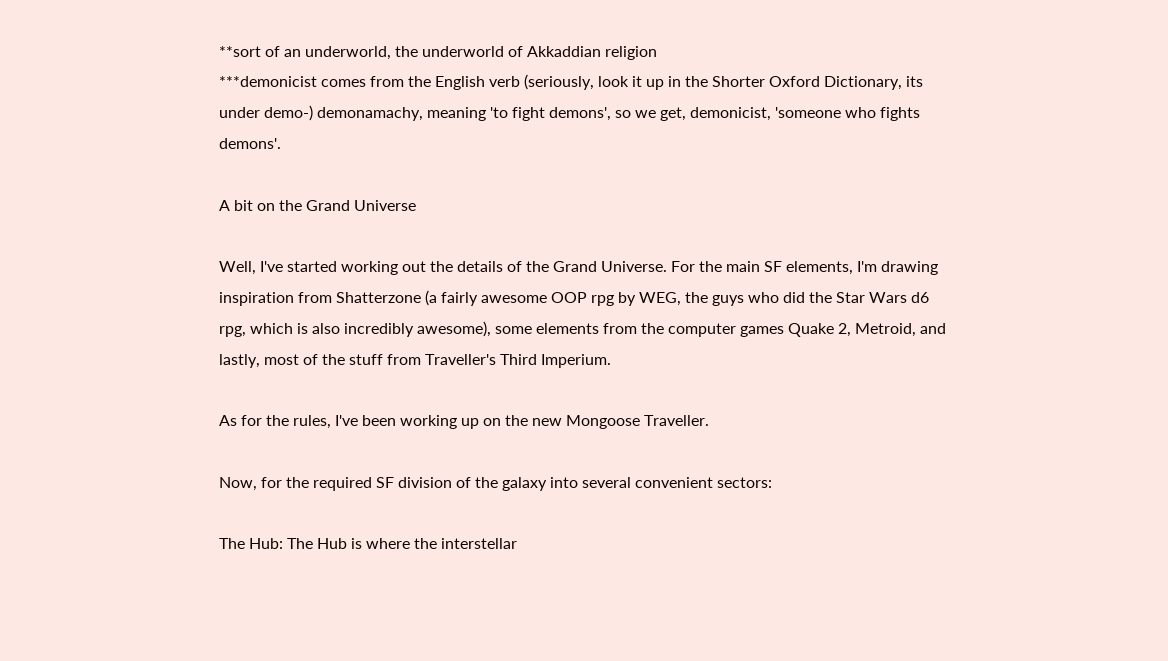**sort of an underworld, the underworld of Akkaddian religion
***demonicist comes from the English verb (seriously, look it up in the Shorter Oxford Dictionary, its under demo-) demonamachy, meaning 'to fight demons', so we get, demonicist, 'someone who fights demons'.

A bit on the Grand Universe

Well, I've started working out the details of the Grand Universe. For the main SF elements, I'm drawing inspiration from Shatterzone (a fairly awesome OOP rpg by WEG, the guys who did the Star Wars d6 rpg, which is also incredibly awesome), some elements from the computer games Quake 2, Metroid, and lastly, most of the stuff from Traveller's Third Imperium.

As for the rules, I've been working up on the new Mongoose Traveller.

Now, for the required SF division of the galaxy into several convenient sectors:

The Hub: The Hub is where the interstellar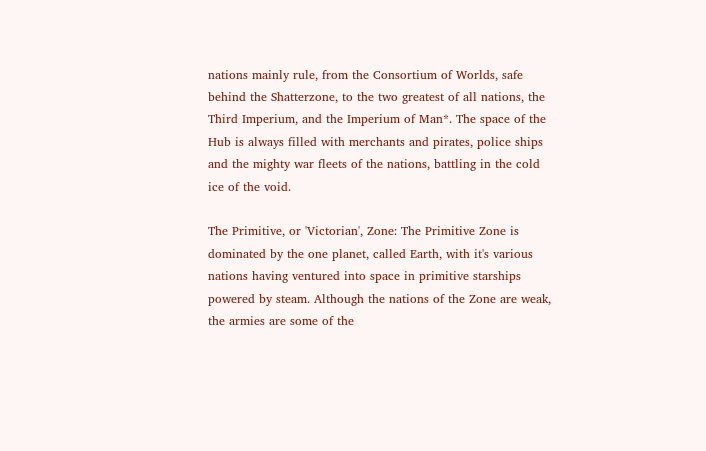nations mainly rule, from the Consortium of Worlds, safe behind the Shatterzone, to the two greatest of all nations, the Third Imperium, and the Imperium of Man*. The space of the Hub is always filled with merchants and pirates, police ships and the mighty war fleets of the nations, battling in the cold ice of the void.

The Primitive, or 'Victorian', Zone: The Primitive Zone is dominated by the one planet, called Earth, with it's various nations having ventured into space in primitive starships powered by steam. Although the nations of the Zone are weak, the armies are some of the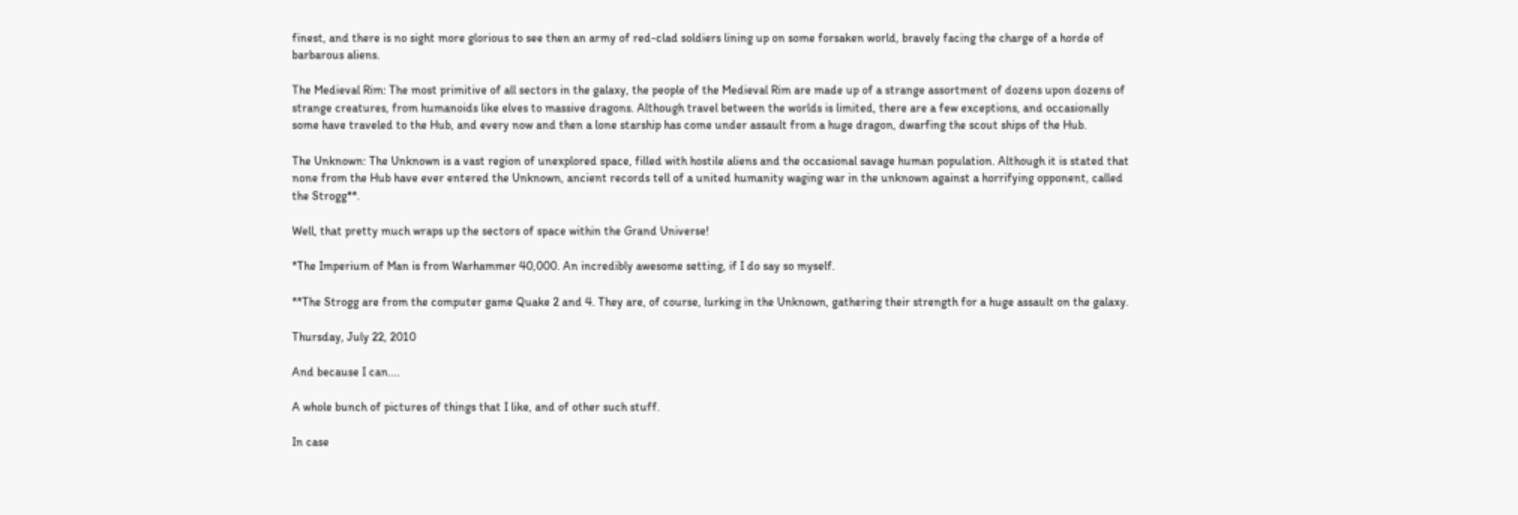finest, and there is no sight more glorious to see then an army of red-clad soldiers lining up on some forsaken world, bravely facing the charge of a horde of barbarous aliens.

The Medieval Rim: The most primitive of all sectors in the galaxy, the people of the Medieval Rim are made up of a strange assortment of dozens upon dozens of strange creatures, from humanoids like elves to massive dragons. Although travel between the worlds is limited, there are a few exceptions, and occasionally some have traveled to the Hub, and every now and then a lone starship has come under assault from a huge dragon, dwarfing the scout ships of the Hub.

The Unknown: The Unknown is a vast region of unexplored space, filled with hostile aliens and the occasional savage human population. Although it is stated that none from the Hub have ever entered the Unknown, ancient records tell of a united humanity waging war in the unknown against a horrifying opponent, called the Strogg**.

Well, that pretty much wraps up the sectors of space within the Grand Universe!

*The Imperium of Man is from Warhammer 40,000. An incredibly awesome setting, if I do say so myself.

**The Strogg are from the computer game Quake 2 and 4. They are, of course, lurking in the Unknown, gathering their strength for a huge assault on the galaxy.

Thursday, July 22, 2010

And because I can....

A whole bunch of pictures of things that I like, and of other such stuff.

In case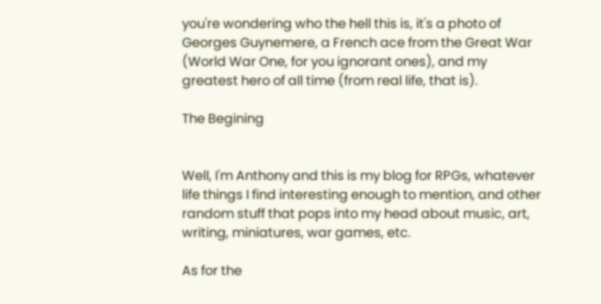you're wondering who the hell this is, it's a photo of Georges Guynemere, a French ace from the Great War (World War One, for you ignorant ones), and my greatest hero of all time (from real life, that is).

The Begining


Well, I'm Anthony and this is my blog for RPGs, whatever life things I find interesting enough to mention, and other random stuff that pops into my head about music, art, writing, miniatures, war games, etc.

As for the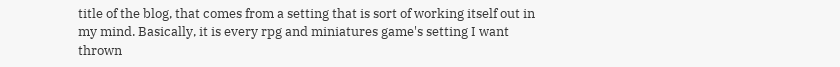title of the blog, that comes from a setting that is sort of working itself out in my mind. Basically, it is every rpg and miniatures game's setting I want thrown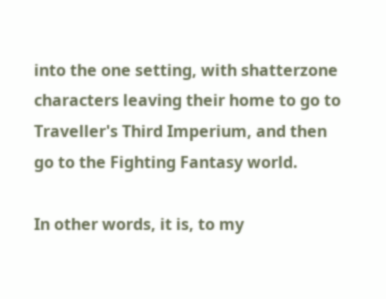into the one setting, with shatterzone characters leaving their home to go to Traveller's Third Imperium, and then go to the Fighting Fantasy world.

In other words, it is, to my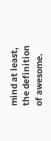mind at least, the definition of awesome.